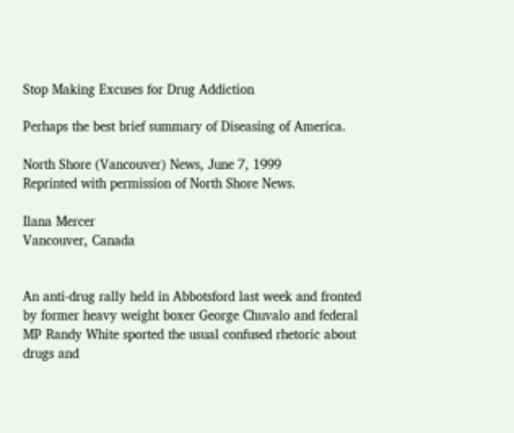Stop Making Excuses for Drug Addiction

Perhaps the best brief summary of Diseasing of America.

North Shore (Vancouver) News, June 7, 1999
Reprinted with permission of North Shore News.

Ilana Mercer
Vancouver, Canada


An anti-drug rally held in Abbotsford last week and fronted by former heavy weight boxer George Chuvalo and federal MP Randy White sported the usual confused rhetoric about drugs and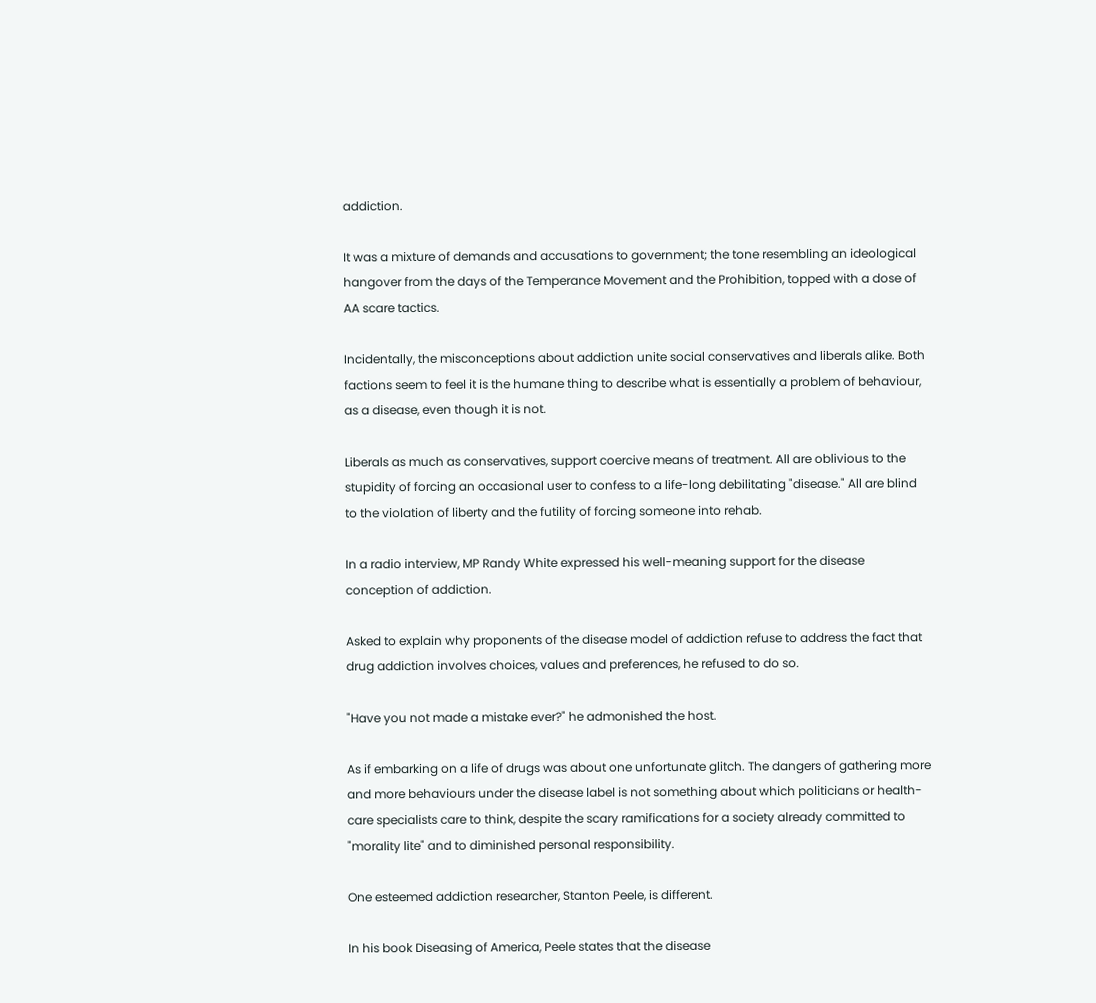addiction.

It was a mixture of demands and accusations to government; the tone resembling an ideological hangover from the days of the Temperance Movement and the Prohibition, topped with a dose of AA scare tactics.

Incidentally, the misconceptions about addiction unite social conservatives and liberals alike. Both factions seem to feel it is the humane thing to describe what is essentially a problem of behaviour, as a disease, even though it is not.

Liberals as much as conservatives, support coercive means of treatment. All are oblivious to the stupidity of forcing an occasional user to confess to a life-long debilitating "disease." All are blind to the violation of liberty and the futility of forcing someone into rehab.

In a radio interview, MP Randy White expressed his well-meaning support for the disease conception of addiction.

Asked to explain why proponents of the disease model of addiction refuse to address the fact that drug addiction involves choices, values and preferences, he refused to do so.

"Have you not made a mistake ever?" he admonished the host.

As if embarking on a life of drugs was about one unfortunate glitch. The dangers of gathering more and more behaviours under the disease label is not something about which politicians or health-care specialists care to think, despite the scary ramifications for a society already committed to "morality lite" and to diminished personal responsibility.

One esteemed addiction researcher, Stanton Peele, is different.

In his book Diseasing of America, Peele states that the disease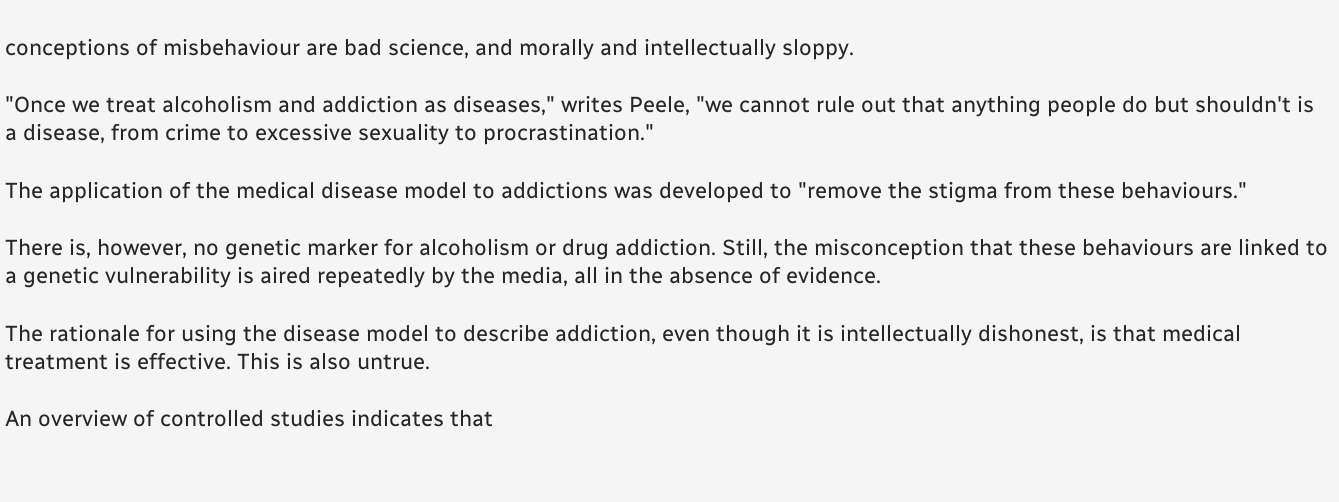conceptions of misbehaviour are bad science, and morally and intellectually sloppy.

"Once we treat alcoholism and addiction as diseases," writes Peele, "we cannot rule out that anything people do but shouldn't is a disease, from crime to excessive sexuality to procrastination."

The application of the medical disease model to addictions was developed to "remove the stigma from these behaviours."

There is, however, no genetic marker for alcoholism or drug addiction. Still, the misconception that these behaviours are linked to a genetic vulnerability is aired repeatedly by the media, all in the absence of evidence.

The rationale for using the disease model to describe addiction, even though it is intellectually dishonest, is that medical treatment is effective. This is also untrue.

An overview of controlled studies indicates that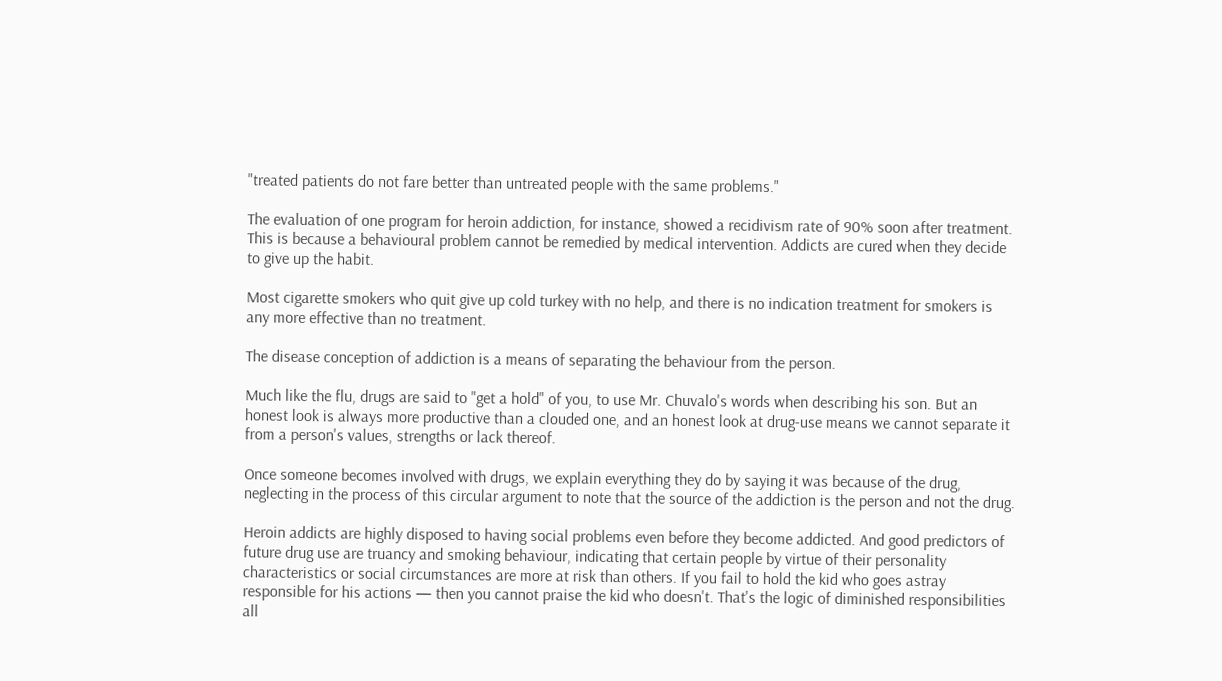"treated patients do not fare better than untreated people with the same problems."

The evaluation of one program for heroin addiction, for instance, showed a recidivism rate of 90% soon after treatment. This is because a behavioural problem cannot be remedied by medical intervention. Addicts are cured when they decide to give up the habit.

Most cigarette smokers who quit give up cold turkey with no help, and there is no indication treatment for smokers is any more effective than no treatment.

The disease conception of addiction is a means of separating the behaviour from the person.

Much like the flu, drugs are said to "get a hold" of you, to use Mr. Chuvalo's words when describing his son. But an honest look is always more productive than a clouded one, and an honest look at drug-use means we cannot separate it from a person's values, strengths or lack thereof.

Once someone becomes involved with drugs, we explain everything they do by saying it was because of the drug, neglecting in the process of this circular argument to note that the source of the addiction is the person and not the drug.

Heroin addicts are highly disposed to having social problems even before they become addicted. And good predictors of future drug use are truancy and smoking behaviour, indicating that certain people by virtue of their personality characteristics or social circumstances are more at risk than others. If you fail to hold the kid who goes astray responsible for his actions — then you cannot praise the kid who doesn't. That's the logic of diminished responsibilities all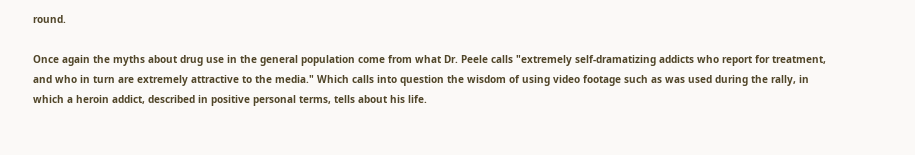round.

Once again the myths about drug use in the general population come from what Dr. Peele calls "extremely self-dramatizing addicts who report for treatment, and who in turn are extremely attractive to the media." Which calls into question the wisdom of using video footage such as was used during the rally, in which a heroin addict, described in positive personal terms, tells about his life.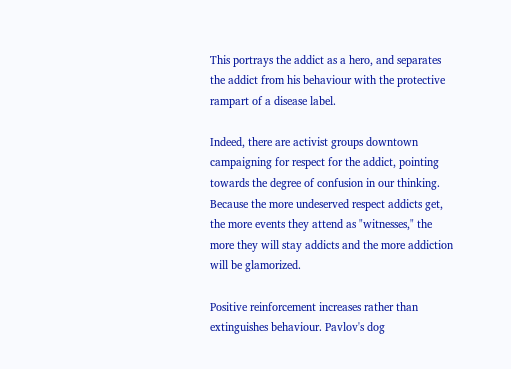This portrays the addict as a hero, and separates the addict from his behaviour with the protective rampart of a disease label.

Indeed, there are activist groups downtown campaigning for respect for the addict, pointing towards the degree of confusion in our thinking. Because the more undeserved respect addicts get, the more events they attend as "witnesses," the more they will stay addicts and the more addiction will be glamorized.

Positive reinforcement increases rather than extinguishes behaviour. Pavlov's dog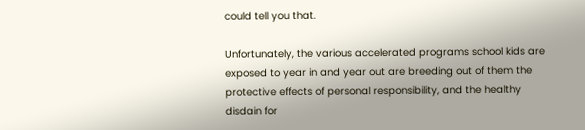could tell you that.

Unfortunately, the various accelerated programs school kids are exposed to year in and year out are breeding out of them the protective effects of personal responsibility, and the healthy disdain for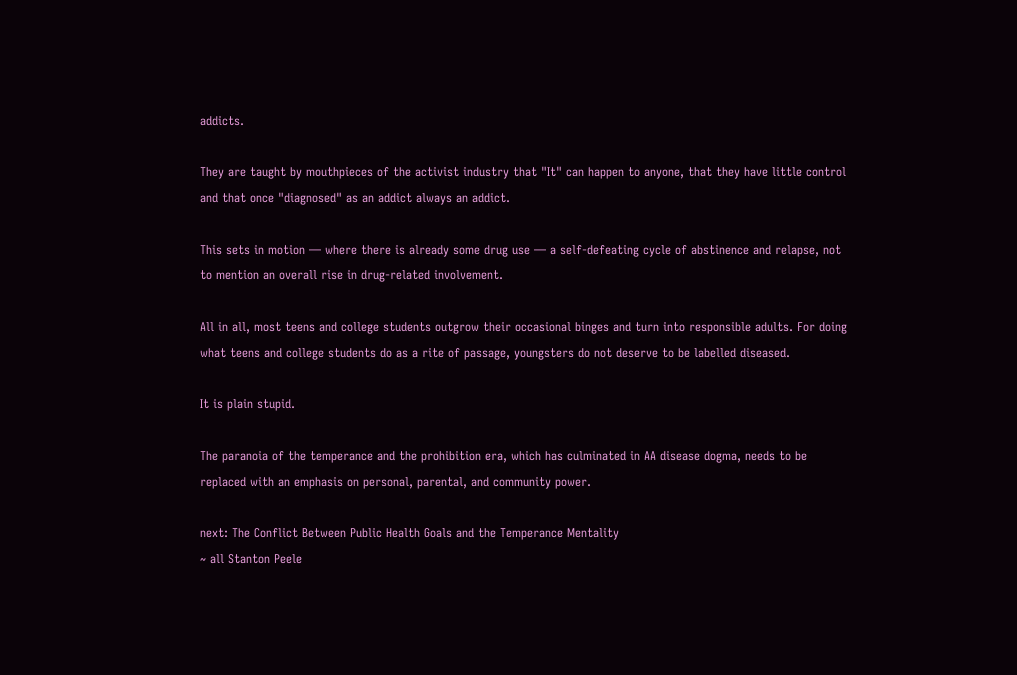addicts.

They are taught by mouthpieces of the activist industry that "It" can happen to anyone, that they have little control and that once "diagnosed" as an addict always an addict.

This sets in motion — where there is already some drug use — a self-defeating cycle of abstinence and relapse, not to mention an overall rise in drug-related involvement.

All in all, most teens and college students outgrow their occasional binges and turn into responsible adults. For doing what teens and college students do as a rite of passage, youngsters do not deserve to be labelled diseased.

It is plain stupid.

The paranoia of the temperance and the prohibition era, which has culminated in AA disease dogma, needs to be replaced with an emphasis on personal, parental, and community power.

next: The Conflict Between Public Health Goals and the Temperance Mentality
~ all Stanton Peele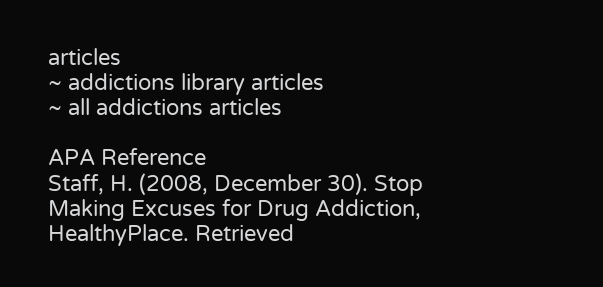articles
~ addictions library articles
~ all addictions articles

APA Reference
Staff, H. (2008, December 30). Stop Making Excuses for Drug Addiction, HealthyPlace. Retrieved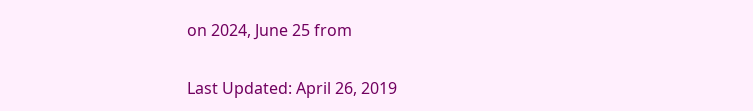on 2024, June 25 from

Last Updated: April 26, 2019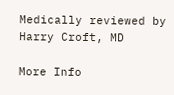Medically reviewed by Harry Croft, MD

More Info